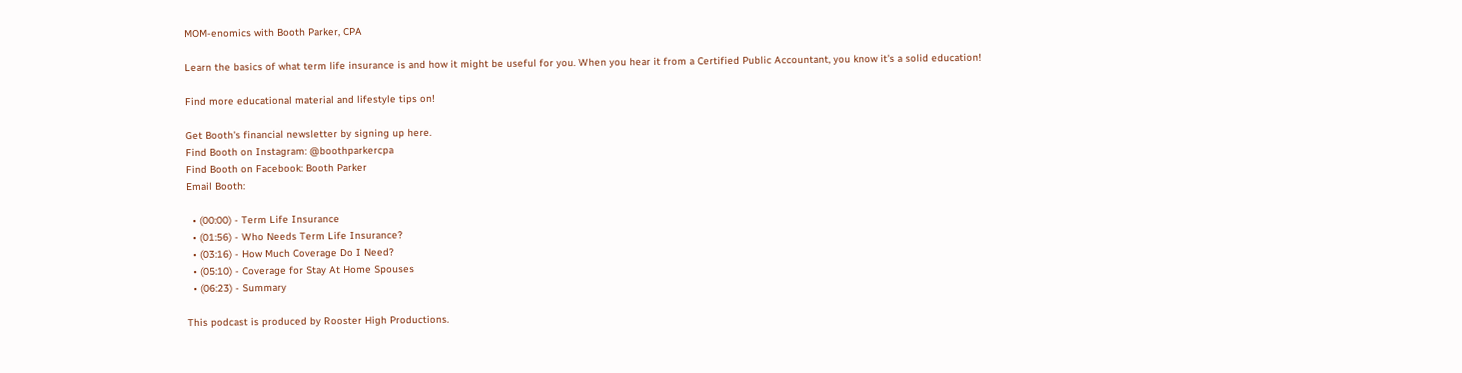MOM-enomics with Booth Parker, CPA

Learn the basics of what term life insurance is and how it might be useful for you. When you hear it from a Certified Public Accountant, you know it's a solid education!

Find more educational material and lifestyle tips on!

Get Booth's financial newsletter by signing up here.
Find Booth on Instagram: @boothparkercpa
Find Booth on Facebook: Booth Parker
Email Booth:

  • (00:00) - Term Life Insurance
  • (01:56) - Who Needs Term Life Insurance?
  • (03:16) - How Much Coverage Do I Need?
  • (05:10) - Coverage for Stay At Home Spouses
  • (06:23) - Summary

This podcast is produced by Rooster High Productions.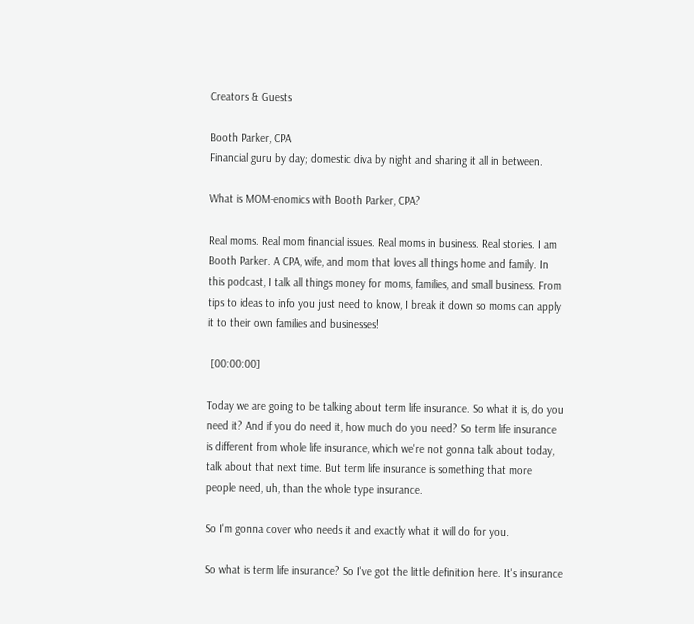Creators & Guests

Booth Parker, CPA
Financial guru by day; domestic diva by night and sharing it all in between.

What is MOM-enomics with Booth Parker, CPA?

Real moms. Real mom financial issues. Real moms in business. Real stories. I am Booth Parker. A CPA, wife, and mom that loves all things home and family. In this podcast, I talk all things money for moms, families, and small business. From tips to ideas to info you just need to know, I break it down so moms can apply it to their own families and businesses!

 [00:00:00]

Today we are going to be talking about term life insurance. So what it is, do you need it? And if you do need it, how much do you need? So term life insurance is different from whole life insurance, which we're not gonna talk about today, talk about that next time. But term life insurance is something that more people need, uh, than the whole type insurance.

So I'm gonna cover who needs it and exactly what it will do for you.

So what is term life insurance? So I've got the little definition here. It's insurance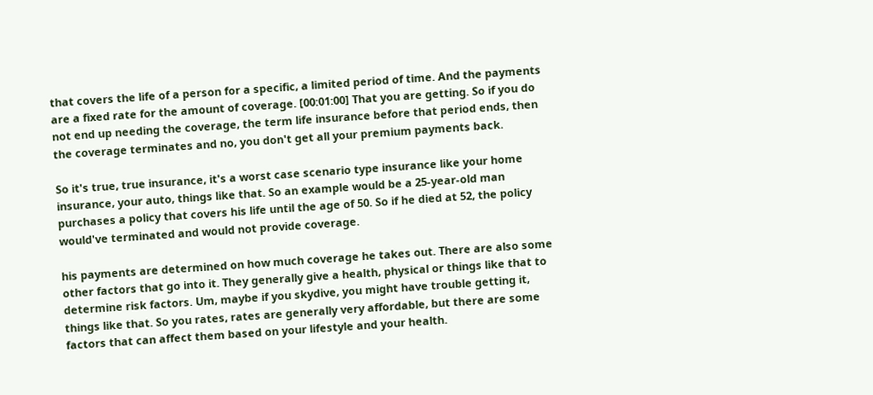that covers the life of a person for a specific, a limited period of time. And the payments are a fixed rate for the amount of coverage. [00:01:00] That you are getting. So if you do not end up needing the coverage, the term life insurance before that period ends, then the coverage terminates and no, you don't get all your premium payments back.

So it's true, true insurance, it's a worst case scenario type insurance like your home insurance, your auto, things like that. So an example would be a 25-year-old man purchases a policy that covers his life until the age of 50. So if he died at 52, the policy would've terminated and would not provide coverage.

his payments are determined on how much coverage he takes out. There are also some other factors that go into it. They generally give a health, physical or things like that to determine risk factors. Um, maybe if you skydive, you might have trouble getting it, things like that. So you rates, rates are generally very affordable, but there are some factors that can affect them based on your lifestyle and your health.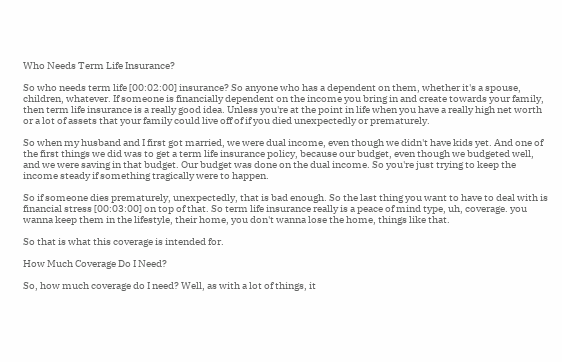Who Needs Term Life Insurance?

So who needs term life [00:02:00] insurance? So anyone who has a dependent on them, whether it's a spouse, children, whatever. If someone is financially dependent on the income you bring in and create towards your family, then term life insurance is a really good idea. Unless you're at the point in life when you have a really high net worth or a lot of assets that your family could live off of if you died unexpectedly or prematurely.

So when my husband and I first got married, we were dual income, even though we didn't have kids yet. And one of the first things we did was to get a term life insurance policy, because our budget, even though we budgeted well, and we were saving in that budget. Our budget was done on the dual income. So you're just trying to keep the income steady if something tragically were to happen.

So if someone dies prematurely, unexpectedly, that is bad enough. So the last thing you want to have to deal with is financial stress [00:03:00] on top of that. So term life insurance really is a peace of mind type, uh, coverage. you wanna keep them in the lifestyle, their home, you don't wanna lose the home, things like that.

So that is what this coverage is intended for.

How Much Coverage Do I Need?

So, how much coverage do I need? Well, as with a lot of things, it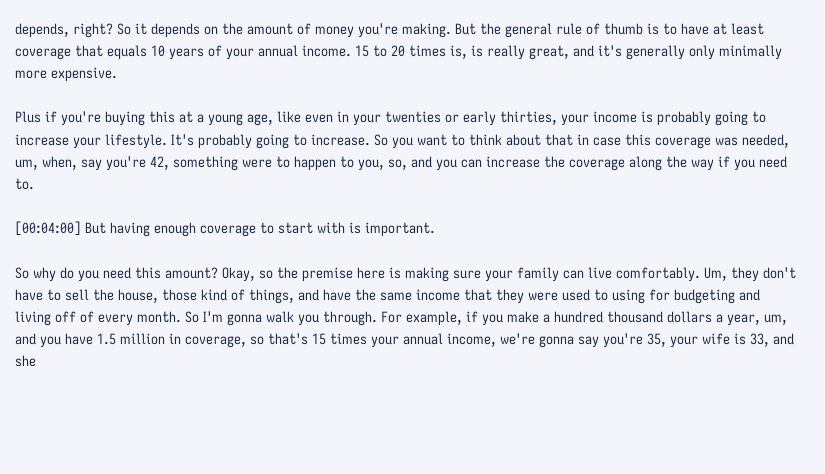depends, right? So it depends on the amount of money you're making. But the general rule of thumb is to have at least coverage that equals 10 years of your annual income. 15 to 20 times is, is really great, and it's generally only minimally more expensive.

Plus if you're buying this at a young age, like even in your twenties or early thirties, your income is probably going to increase your lifestyle. It's probably going to increase. So you want to think about that in case this coverage was needed, um, when, say you're 42, something were to happen to you, so, and you can increase the coverage along the way if you need to.

[00:04:00] But having enough coverage to start with is important.

So why do you need this amount? Okay, so the premise here is making sure your family can live comfortably. Um, they don't have to sell the house, those kind of things, and have the same income that they were used to using for budgeting and living off of every month. So I'm gonna walk you through. For example, if you make a hundred thousand dollars a year, um, and you have 1.5 million in coverage, so that's 15 times your annual income, we're gonna say you're 35, your wife is 33, and she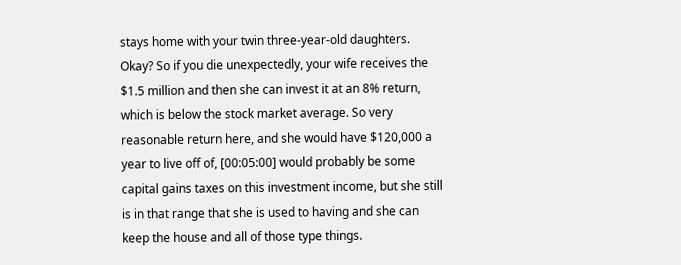stays home with your twin three-year-old daughters. Okay? So if you die unexpectedly, your wife receives the $1.5 million and then she can invest it at an 8% return, which is below the stock market average. So very reasonable return here, and she would have $120,000 a year to live off of, [00:05:00] would probably be some capital gains taxes on this investment income, but she still is in that range that she is used to having and she can keep the house and all of those type things.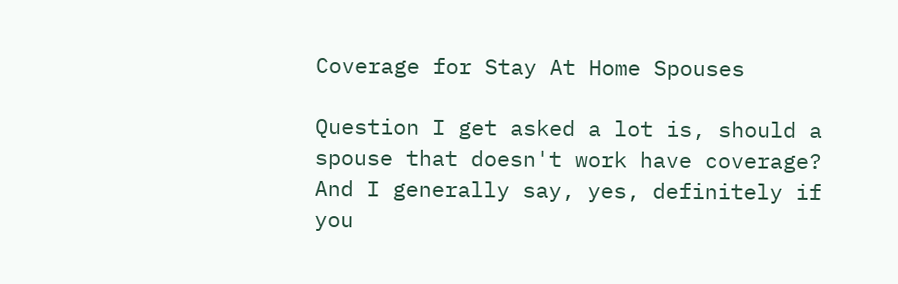Coverage for Stay At Home Spouses

Question I get asked a lot is, should a spouse that doesn't work have coverage? And I generally say, yes, definitely if you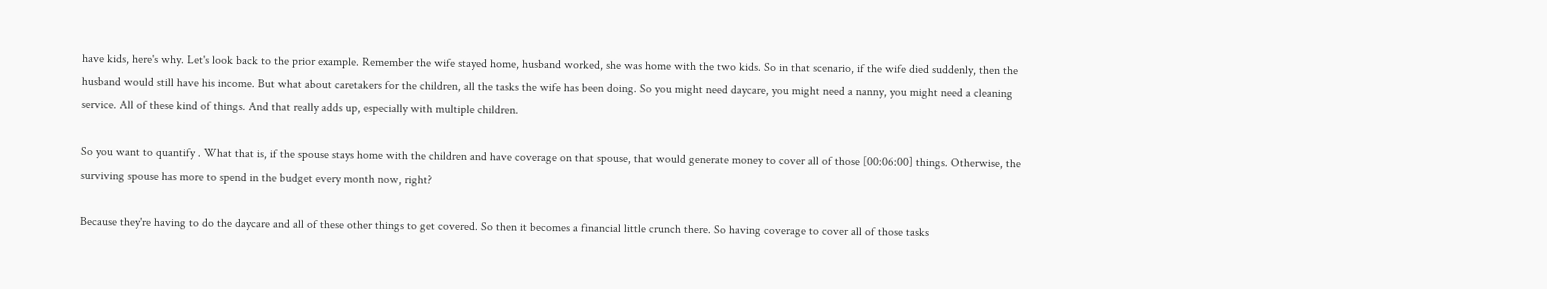have kids, here's why. Let's look back to the prior example. Remember the wife stayed home, husband worked, she was home with the two kids. So in that scenario, if the wife died suddenly, then the husband would still have his income. But what about caretakers for the children, all the tasks the wife has been doing. So you might need daycare, you might need a nanny, you might need a cleaning service. All of these kind of things. And that really adds up, especially with multiple children.

So you want to quantify . What that is, if the spouse stays home with the children and have coverage on that spouse, that would generate money to cover all of those [00:06:00] things. Otherwise, the surviving spouse has more to spend in the budget every month now, right?

Because they're having to do the daycare and all of these other things to get covered. So then it becomes a financial little crunch there. So having coverage to cover all of those tasks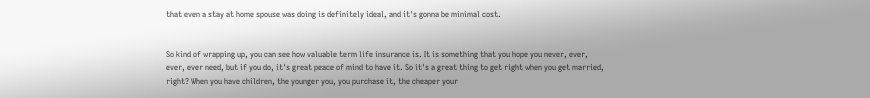that even a stay at home spouse was doing is definitely ideal, and it's gonna be minimal cost.


So kind of wrapping up, you can see how valuable term life insurance is. It is something that you hope you never, ever, ever, ever need, but if you do, it's great peace of mind to have it. So it's a great thing to get right when you get married, right? When you have children, the younger you, you purchase it, the cheaper your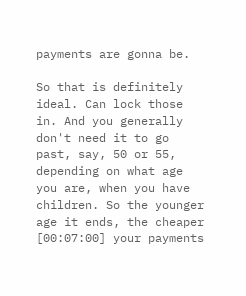payments are gonna be.

So that is definitely ideal. Can lock those in. And you generally don't need it to go past, say, 50 or 55, depending on what age you are, when you have children. So the younger age it ends, the cheaper [00:07:00] your payments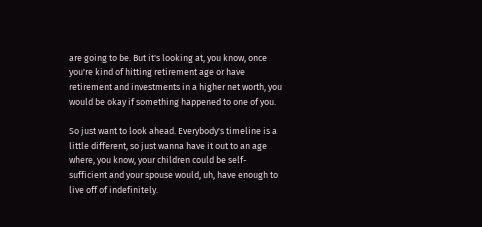are going to be. But it's looking at, you know, once you're kind of hitting retirement age or have retirement and investments in a higher net worth, you would be okay if something happened to one of you.

So just want to look ahead. Everybody's timeline is a little different, so just wanna have it out to an age where, you know, your children could be self-sufficient and your spouse would, uh, have enough to live off of indefinitely.